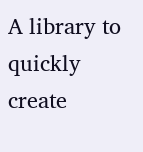A library to quickly create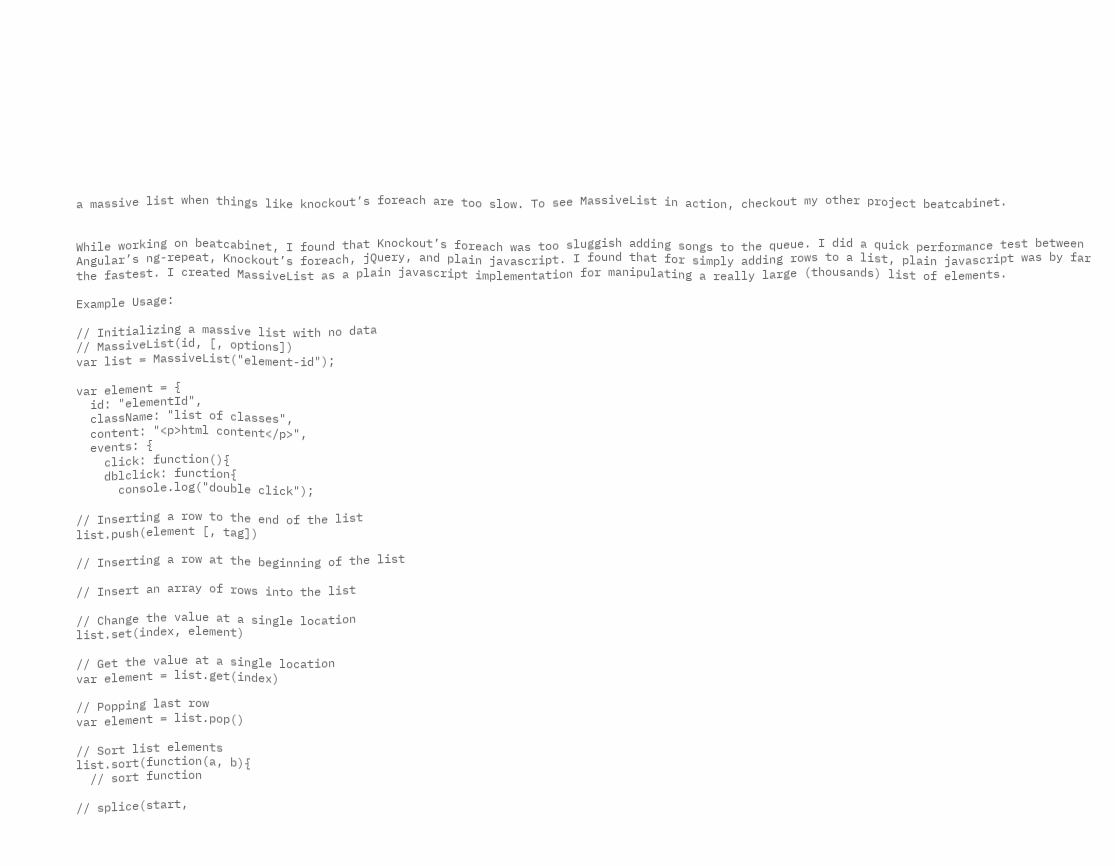a massive list when things like knockout’s foreach are too slow. To see MassiveList in action, checkout my other project beatcabinet.


While working on beatcabinet, I found that Knockout’s foreach was too sluggish adding songs to the queue. I did a quick performance test between Angular’s ng-repeat, Knockout’s foreach, jQuery, and plain javascript. I found that for simply adding rows to a list, plain javascript was by far the fastest. I created MassiveList as a plain javascript implementation for manipulating a really large (thousands) list of elements.

Example Usage:

// Initializing a massive list with no data
// MassiveList(id, [, options])
var list = MassiveList("element-id");

var element = {
  id: "elementId",
  className: "list of classes",
  content: "<p>html content</p>",
  events: {
    click: function(){
    dblclick: function{
      console.log("double click");

// Inserting a row to the end of the list
list.push(element [, tag])

// Inserting a row at the beginning of the list

// Insert an array of rows into the list

// Change the value at a single location
list.set(index, element)

// Get the value at a single location
var element = list.get(index)

// Popping last row
var element = list.pop()

// Sort list elements
list.sort(function(a, b){
  // sort function

// splice(start,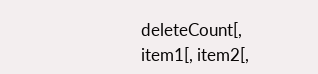deleteCount[, item1[, item2[,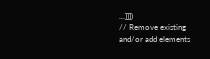...]]])
// Remove existing and/or add elements